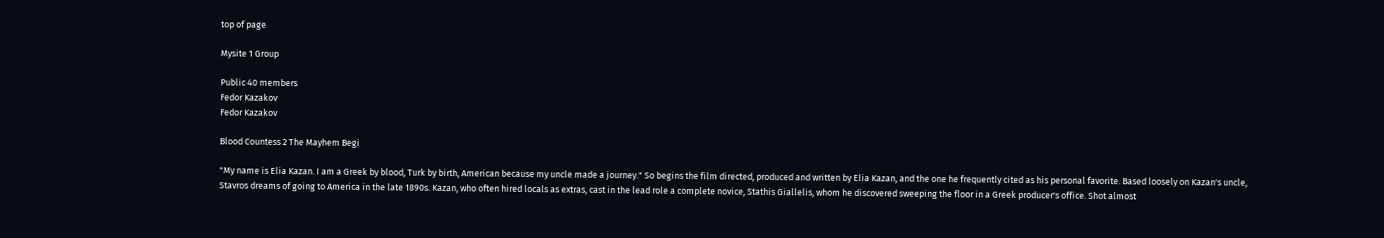top of page

Mysite 1 Group

Public·40 members
Fedor Kazakov
Fedor Kazakov

Blood Countess 2 The Mayhem Begi

"My name is Elia Kazan. I am a Greek by blood, Turk by birth, American because my uncle made a journey." So begins the film directed, produced and written by Elia Kazan, and the one he frequently cited as his personal favorite. Based loosely on Kazan's uncle, Stavros dreams of going to America in the late 1890s. Kazan, who often hired locals as extras, cast in the lead role a complete novice, Stathis Giallelis, whom he discovered sweeping the floor in a Greek producer's office. Shot almost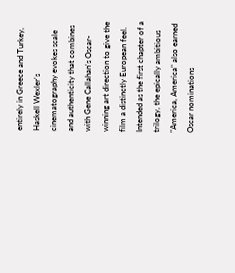entirely in Greece and Turkey, Haskell Wexler's cinematography evokes scale and authenticity that combines with Gene Callahan's Oscar-winning art direction to give the film a distinctly European feel. Intended as the first chapter of a trilogy, the epically ambitious "America, America" also earned Oscar nominations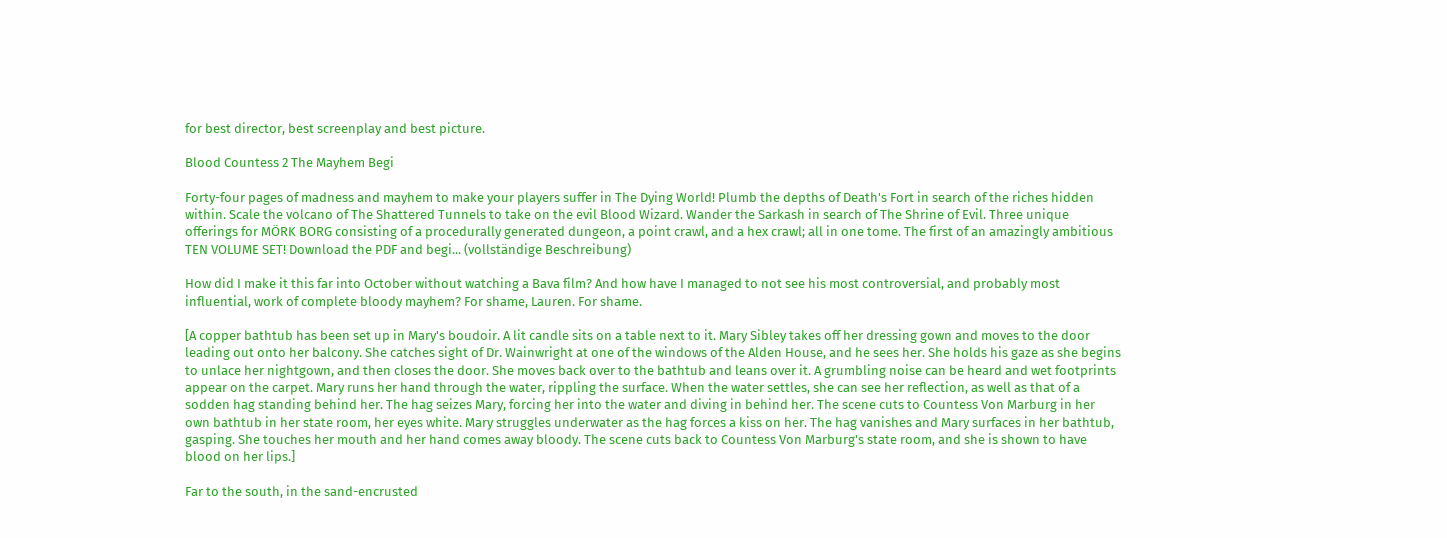for best director, best screenplay and best picture.

Blood Countess 2 The Mayhem Begi

Forty-four pages of madness and mayhem to make your players suffer in The Dying World! Plumb the depths of Death's Fort in search of the riches hidden within. Scale the volcano of The Shattered Tunnels to take on the evil Blood Wizard. Wander the Sarkash in search of The Shrine of Evil. Three unique offerings for MÖRK BORG consisting of a procedurally generated dungeon, a point crawl, and a hex crawl; all in one tome. The first of an amazingly ambitious TEN VOLUME SET! Download the PDF and begi... (vollständige Beschreibung)

How did I make it this far into October without watching a Bava film? And how have I managed to not see his most controversial, and probably most influential, work of complete bloody mayhem? For shame, Lauren. For shame.

[A copper bathtub has been set up in Mary's boudoir. A lit candle sits on a table next to it. Mary Sibley takes off her dressing gown and moves to the door leading out onto her balcony. She catches sight of Dr. Wainwright at one of the windows of the Alden House, and he sees her. She holds his gaze as she begins to unlace her nightgown, and then closes the door. She moves back over to the bathtub and leans over it. A grumbling noise can be heard and wet footprints appear on the carpet. Mary runs her hand through the water, rippling the surface. When the water settles, she can see her reflection, as well as that of a sodden hag standing behind her. The hag seizes Mary, forcing her into the water and diving in behind her. The scene cuts to Countess Von Marburg in her own bathtub in her state room, her eyes white. Mary struggles underwater as the hag forces a kiss on her. The hag vanishes and Mary surfaces in her bathtub, gasping. She touches her mouth and her hand comes away bloody. The scene cuts back to Countess Von Marburg's state room, and she is shown to have blood on her lips.]

Far to the south, in the sand-encrusted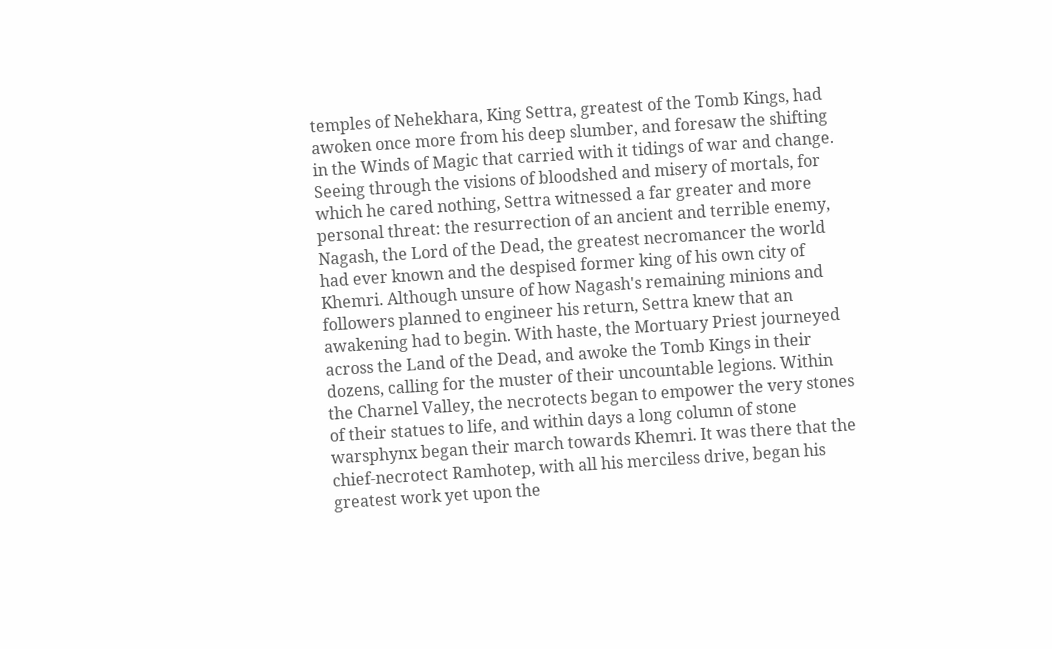temples of Nehekhara, King Settra, greatest of the Tomb Kings, had awoken once more from his deep slumber, and foresaw the shifting in the Winds of Magic that carried with it tidings of war and change. Seeing through the visions of bloodshed and misery of mortals, for which he cared nothing, Settra witnessed a far greater and more personal threat: the resurrection of an ancient and terrible enemy, Nagash, the Lord of the Dead, the greatest necromancer the world had ever known and the despised former king of his own city of Khemri. Although unsure of how Nagash's remaining minions and followers planned to engineer his return, Settra knew that an awakening had to begin. With haste, the Mortuary Priest journeyed across the Land of the Dead, and awoke the Tomb Kings in their dozens, calling for the muster of their uncountable legions. Within the Charnel Valley, the necrotects began to empower the very stones of their statues to life, and within days a long column of stone warsphynx began their march towards Khemri. It was there that the chief-necrotect Ramhotep, with all his merciless drive, began his greatest work yet upon the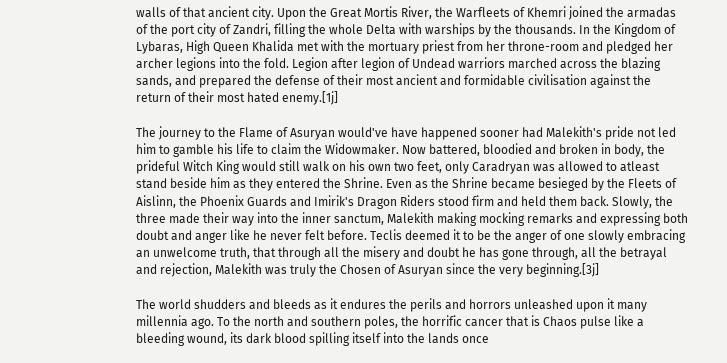walls of that ancient city. Upon the Great Mortis River, the Warfleets of Khemri joined the armadas of the port city of Zandri, filling the whole Delta with warships by the thousands. In the Kingdom of Lybaras, High Queen Khalida met with the mortuary priest from her throne-room and pledged her archer legions into the fold. Legion after legion of Undead warriors marched across the blazing sands, and prepared the defense of their most ancient and formidable civilisation against the return of their most hated enemy.[1j]

The journey to the Flame of Asuryan would've have happened sooner had Malekith's pride not led him to gamble his life to claim the Widowmaker. Now battered, bloodied and broken in body, the prideful Witch King would still walk on his own two feet, only Caradryan was allowed to atleast stand beside him as they entered the Shrine. Even as the Shrine became besieged by the Fleets of Aislinn, the Phoenix Guards and Imirik's Dragon Riders stood firm and held them back. Slowly, the three made their way into the inner sanctum, Malekith making mocking remarks and expressing both doubt and anger like he never felt before. Teclis deemed it to be the anger of one slowly embracing an unwelcome truth, that through all the misery and doubt he has gone through, all the betrayal and rejection, Malekith was truly the Chosen of Asuryan since the very beginning.[3j]

The world shudders and bleeds as it endures the perils and horrors unleashed upon it many millennia ago. To the north and southern poles, the horrific cancer that is Chaos pulse like a bleeding wound, its dark blood spilling itself into the lands once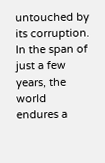untouched by its corruption. In the span of just a few years, the world endures a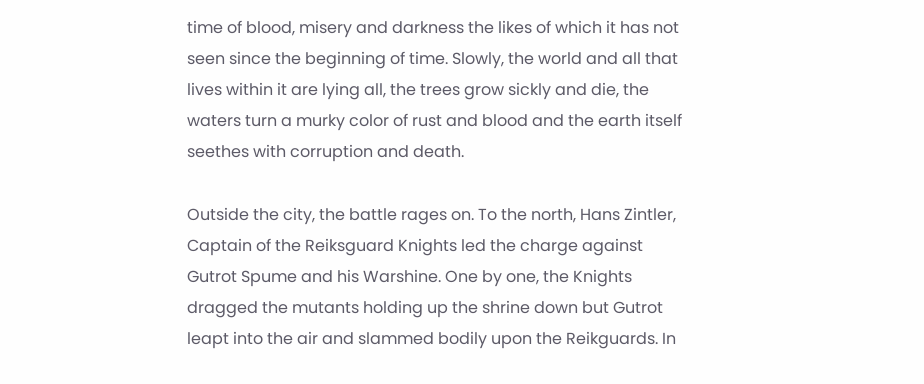time of blood, misery and darkness the likes of which it has not seen since the beginning of time. Slowly, the world and all that lives within it are lying all, the trees grow sickly and die, the waters turn a murky color of rust and blood and the earth itself seethes with corruption and death.

Outside the city, the battle rages on. To the north, Hans Zintler, Captain of the Reiksguard Knights led the charge against Gutrot Spume and his Warshine. One by one, the Knights dragged the mutants holding up the shrine down but Gutrot leapt into the air and slammed bodily upon the Reikguards. In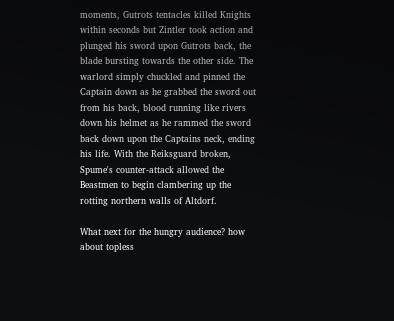moments, Gutrots tentacles killed Knights within seconds but Zintler took action and plunged his sword upon Gutrots back, the blade bursting towards the other side. The warlord simply chuckled and pinned the Captain down as he grabbed the sword out from his back, blood running like rivers down his helmet as he rammed the sword back down upon the Captains neck, ending his life. With the Reiksguard broken, Spume's counter-attack allowed the Beastmen to begin clambering up the rotting northern walls of Altdorf.

What next for the hungry audience? how about topless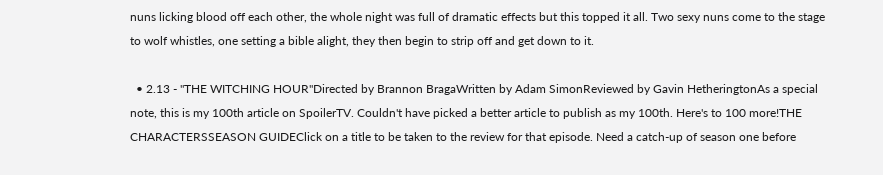nuns licking blood off each other, the whole night was full of dramatic effects but this topped it all. Two sexy nuns come to the stage to wolf whistles, one setting a bible alight, they then begin to strip off and get down to it.

  • 2.13 - "THE WITCHING HOUR"Directed by Brannon BragaWritten by Adam SimonReviewed by Gavin HetheringtonAs a special note, this is my 100th article on SpoilerTV. Couldn't have picked a better article to publish as my 100th. Here's to 100 more!THE CHARACTERSSEASON GUIDEClick on a title to be taken to the review for that episode. Need a catch-up of season one before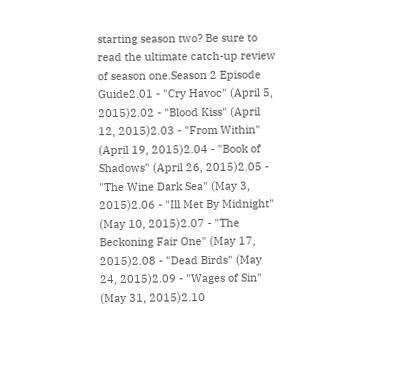starting season two? Be sure to read the ultimate catch-up review of season one.Season 2 Episode Guide2.01 - "Cry Havoc" (April 5, 2015)2.02 - "Blood Kiss" (April 12, 2015)2.03 - "From Within" (April 19, 2015)2.04 - "Book of Shadows" (April 26, 2015)2.05 - "The Wine Dark Sea" (May 3, 2015)2.06 - "Ill Met By Midnight" (May 10, 2015)2.07 - "The Beckoning Fair One" (May 17, 2015)2.08 - "Dead Birds" (May 24, 2015)2.09 - "Wages of Sin" (May 31, 2015)2.10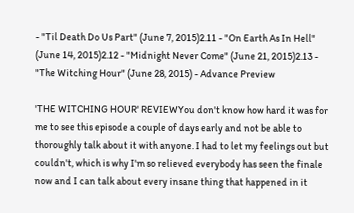- "Til Death Do Us Part" (June 7, 2015)2.11 - "On Earth As In Hell" (June 14, 2015)2.12 - "Midnight Never Come" (June 21, 2015)2.13 - "The Witching Hour" (June 28, 2015) - Advance Preview

'THE WITCHING HOUR' REVIEWYou don't know how hard it was for me to see this episode a couple of days early and not be able to thoroughly talk about it with anyone. I had to let my feelings out but couldn't, which is why I'm so relieved everybody has seen the finale now and I can talk about every insane thing that happened in it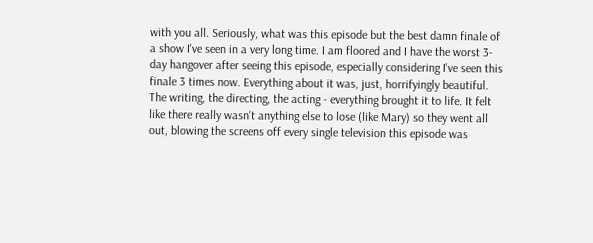with you all. Seriously, what was this episode but the best damn finale of a show I've seen in a very long time. I am floored and I have the worst 3-day hangover after seeing this episode, especially considering I've seen this finale 3 times now. Everything about it was, just, horrifyingly beautiful. The writing, the directing, the acting - everything brought it to life. It felt like there really wasn't anything else to lose (like Mary) so they went all out, blowing the screens off every single television this episode was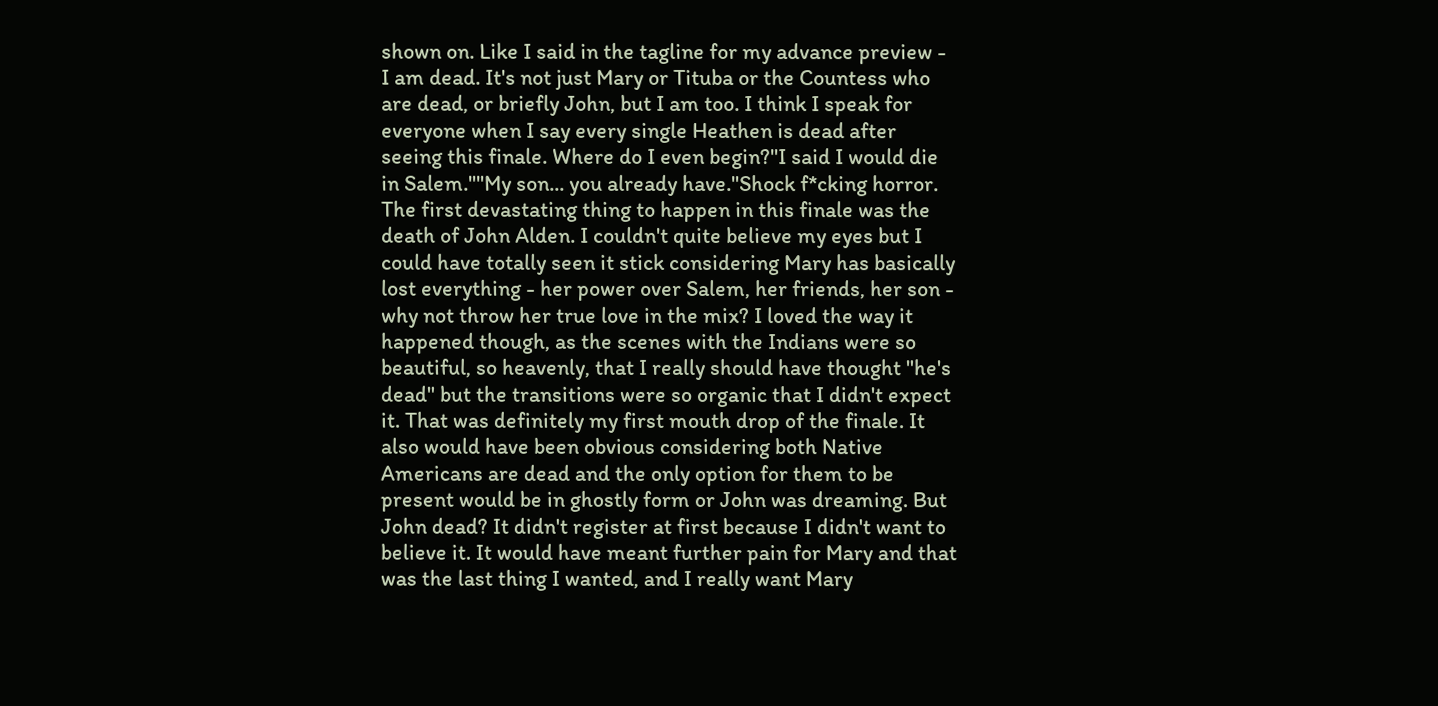shown on. Like I said in the tagline for my advance preview - I am dead. It's not just Mary or Tituba or the Countess who are dead, or briefly John, but I am too. I think I speak for everyone when I say every single Heathen is dead after seeing this finale. Where do I even begin?"I said I would die in Salem.""My son... you already have."Shock f*cking horror. The first devastating thing to happen in this finale was the death of John Alden. I couldn't quite believe my eyes but I could have totally seen it stick considering Mary has basically lost everything - her power over Salem, her friends, her son - why not throw her true love in the mix? I loved the way it happened though, as the scenes with the Indians were so beautiful, so heavenly, that I really should have thought "he's dead" but the transitions were so organic that I didn't expect it. That was definitely my first mouth drop of the finale. It also would have been obvious considering both Native Americans are dead and the only option for them to be present would be in ghostly form or John was dreaming. But John dead? It didn't register at first because I didn't want to believe it. It would have meant further pain for Mary and that was the last thing I wanted, and I really want Mary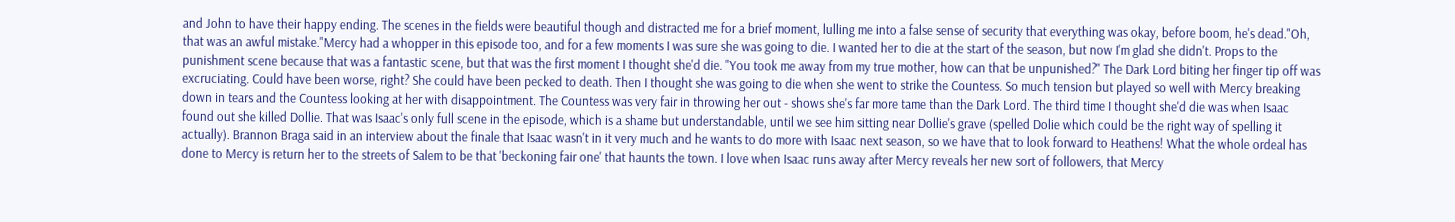and John to have their happy ending. The scenes in the fields were beautiful though and distracted me for a brief moment, lulling me into a false sense of security that everything was okay, before boom, he's dead."Oh, that was an awful mistake."Mercy had a whopper in this episode too, and for a few moments I was sure she was going to die. I wanted her to die at the start of the season, but now I'm glad she didn't. Props to the punishment scene because that was a fantastic scene, but that was the first moment I thought she'd die. "You took me away from my true mother, how can that be unpunished?" The Dark Lord biting her finger tip off was excruciating. Could have been worse, right? She could have been pecked to death. Then I thought she was going to die when she went to strike the Countess. So much tension but played so well with Mercy breaking down in tears and the Countess looking at her with disappointment. The Countess was very fair in throwing her out - shows she's far more tame than the Dark Lord. The third time I thought she'd die was when Isaac found out she killed Dollie. That was Isaac's only full scene in the episode, which is a shame but understandable, until we see him sitting near Dollie's grave (spelled Dolie which could be the right way of spelling it actually). Brannon Braga said in an interview about the finale that Isaac wasn't in it very much and he wants to do more with Isaac next season, so we have that to look forward to Heathens! What the whole ordeal has done to Mercy is return her to the streets of Salem to be that 'beckoning fair one' that haunts the town. I love when Isaac runs away after Mercy reveals her new sort of followers, that Mercy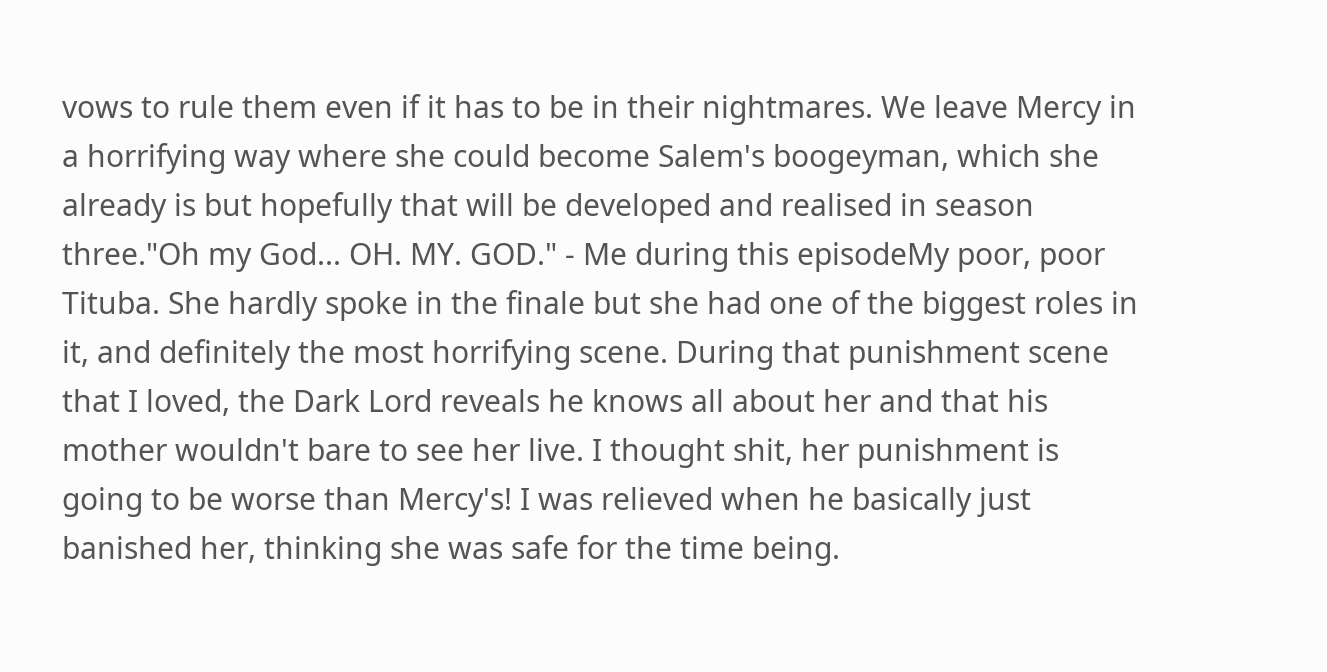vows to rule them even if it has to be in their nightmares. We leave Mercy in a horrifying way where she could become Salem's boogeyman, which she already is but hopefully that will be developed and realised in season three."Oh my God... OH. MY. GOD." - Me during this episodeMy poor, poor Tituba. She hardly spoke in the finale but she had one of the biggest roles in it, and definitely the most horrifying scene. During that punishment scene that I loved, the Dark Lord reveals he knows all about her and that his mother wouldn't bare to see her live. I thought shit, her punishment is going to be worse than Mercy's! I was relieved when he basically just banished her, thinking she was safe for the time being.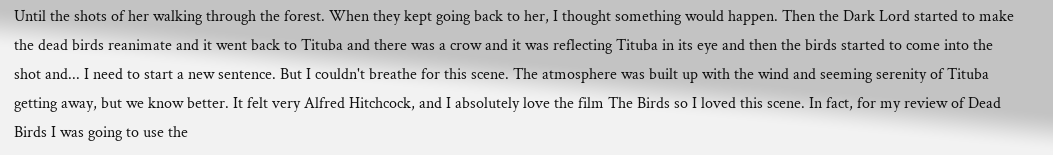Until the shots of her walking through the forest. When they kept going back to her, I thought something would happen. Then the Dark Lord started to make the dead birds reanimate and it went back to Tituba and there was a crow and it was reflecting Tituba in its eye and then the birds started to come into the shot and... I need to start a new sentence. But I couldn't breathe for this scene. The atmosphere was built up with the wind and seeming serenity of Tituba getting away, but we know better. It felt very Alfred Hitchcock, and I absolutely love the film The Birds so I loved this scene. In fact, for my review of Dead Birds I was going to use the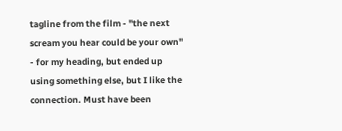tagline from the film - "the next scream you hear could be your own" - for my heading, but ended up using something else, but I like the connection. Must have been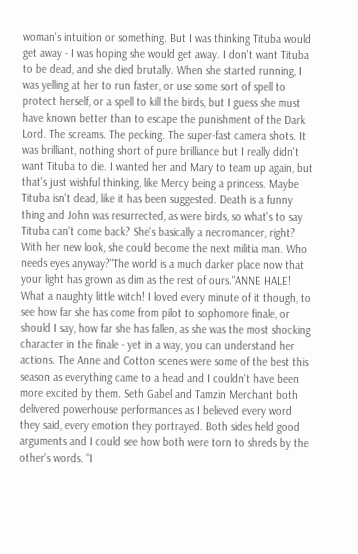woman's intuition or something. But I was thinking Tituba would get away - I was hoping she would get away. I don't want Tituba to be dead, and she died brutally. When she started running, I was yelling at her to run faster, or use some sort of spell to protect herself, or a spell to kill the birds, but I guess she must have known better than to escape the punishment of the Dark Lord. The screams. The pecking. The super-fast camera shots. It was brilliant, nothing short of pure brilliance but I really didn't want Tituba to die. I wanted her and Mary to team up again, but that's just wishful thinking, like Mercy being a princess. Maybe Tituba isn't dead, like it has been suggested. Death is a funny thing and John was resurrected, as were birds, so what's to say Tituba can't come back? She's basically a necromancer, right? With her new look, she could become the next militia man. Who needs eyes anyway?"The world is a much darker place now that your light has grown as dim as the rest of ours."ANNE HALE! What a naughty little witch! I loved every minute of it though, to see how far she has come from pilot to sophomore finale, or should I say, how far she has fallen, as she was the most shocking character in the finale - yet in a way, you can understand her actions. The Anne and Cotton scenes were some of the best this season as everything came to a head and I couldn't have been more excited by them. Seth Gabel and Tamzin Merchant both delivered powerhouse performances as I believed every word they said, every emotion they portrayed. Both sides held good arguments and I could see how both were torn to shreds by the other's words. "I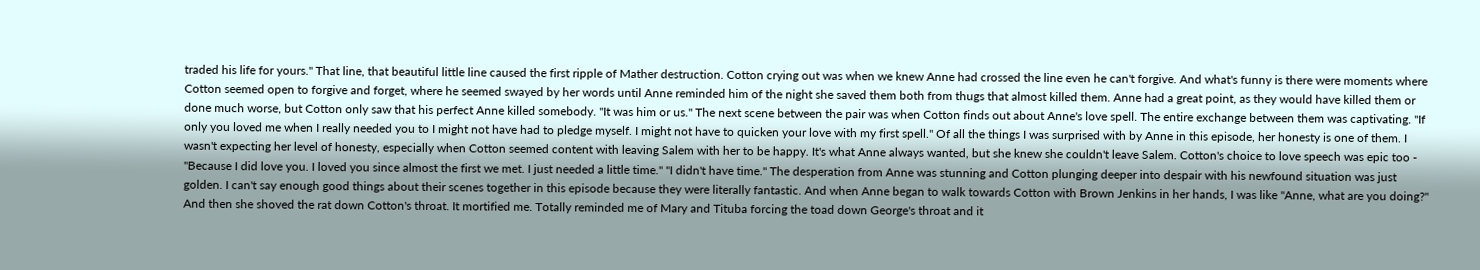traded his life for yours." That line, that beautiful little line caused the first ripple of Mather destruction. Cotton crying out was when we knew Anne had crossed the line even he can't forgive. And what's funny is there were moments where Cotton seemed open to forgive and forget, where he seemed swayed by her words until Anne reminded him of the night she saved them both from thugs that almost killed them. Anne had a great point, as they would have killed them or done much worse, but Cotton only saw that his perfect Anne killed somebody. "It was him or us." The next scene between the pair was when Cotton finds out about Anne's love spell. The entire exchange between them was captivating. "If only you loved me when I really needed you to I might not have had to pledge myself. I might not have to quicken your love with my first spell." Of all the things I was surprised with by Anne in this episode, her honesty is one of them. I wasn't expecting her level of honesty, especially when Cotton seemed content with leaving Salem with her to be happy. It's what Anne always wanted, but she knew she couldn't leave Salem. Cotton's choice to love speech was epic too - "Because I did love you. I loved you since almost the first we met. I just needed a little time." "I didn't have time." The desperation from Anne was stunning and Cotton plunging deeper into despair with his newfound situation was just golden. I can't say enough good things about their scenes together in this episode because they were literally fantastic. And when Anne began to walk towards Cotton with Brown Jenkins in her hands, I was like "Anne, what are you doing?" And then she shoved the rat down Cotton's throat. It mortified me. Totally reminded me of Mary and Tituba forcing the toad down George's throat and it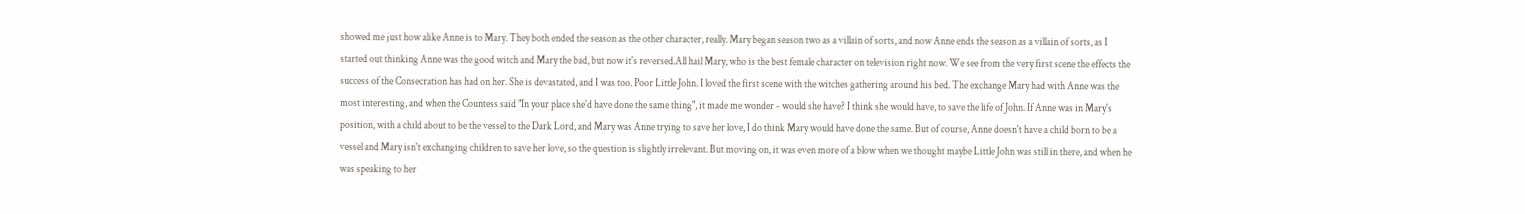showed me just how alike Anne is to Mary. They both ended the season as the other character, really. Mary began season two as a villain of sorts, and now Anne ends the season as a villain of sorts, as I started out thinking Anne was the good witch and Mary the bad, but now it's reversed.All hail Mary, who is the best female character on television right now. We see from the very first scene the effects the success of the Consecration has had on her. She is devastated, and I was too. Poor Little John. I loved the first scene with the witches gathering around his bed. The exchange Mary had with Anne was the most interesting, and when the Countess said "In your place she'd have done the same thing", it made me wonder - would she have? I think she would have, to save the life of John. If Anne was in Mary's position, with a child about to be the vessel to the Dark Lord, and Mary was Anne trying to save her love, I do think Mary would have done the same. But of course, Anne doesn't have a child born to be a vessel and Mary isn't exchanging children to save her love, so the question is slightly irrelevant. But moving on, it was even more of a blow when we thought maybe Little John was still in there, and when he was speaking to her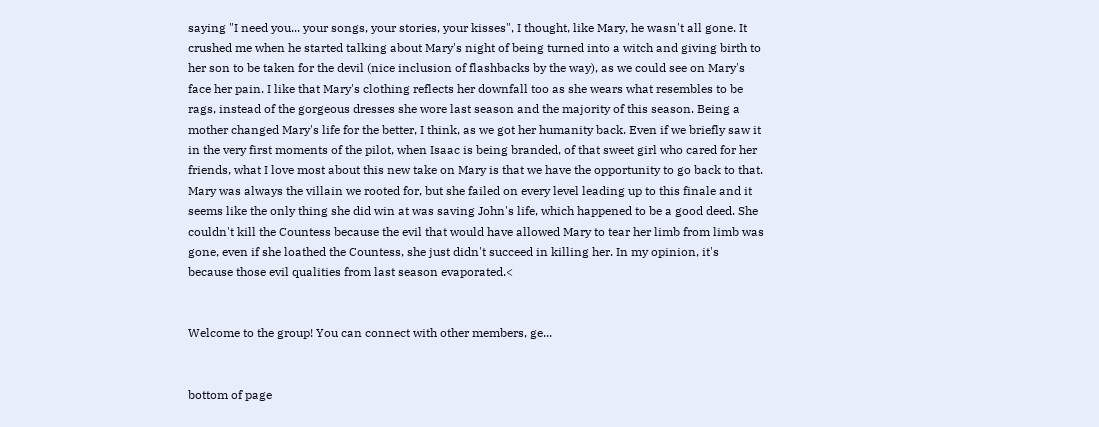saying "I need you... your songs, your stories, your kisses", I thought, like Mary, he wasn't all gone. It crushed me when he started talking about Mary's night of being turned into a witch and giving birth to her son to be taken for the devil (nice inclusion of flashbacks by the way), as we could see on Mary's face her pain. I like that Mary's clothing reflects her downfall too as she wears what resembles to be rags, instead of the gorgeous dresses she wore last season and the majority of this season. Being a mother changed Mary's life for the better, I think, as we got her humanity back. Even if we briefly saw it in the very first moments of the pilot, when Isaac is being branded, of that sweet girl who cared for her friends, what I love most about this new take on Mary is that we have the opportunity to go back to that. Mary was always the villain we rooted for, but she failed on every level leading up to this finale and it seems like the only thing she did win at was saving John's life, which happened to be a good deed. She couldn't kill the Countess because the evil that would have allowed Mary to tear her limb from limb was gone, even if she loathed the Countess, she just didn't succeed in killing her. In my opinion, it's because those evil qualities from last season evaporated.<


Welcome to the group! You can connect with other members, ge...


bottom of page